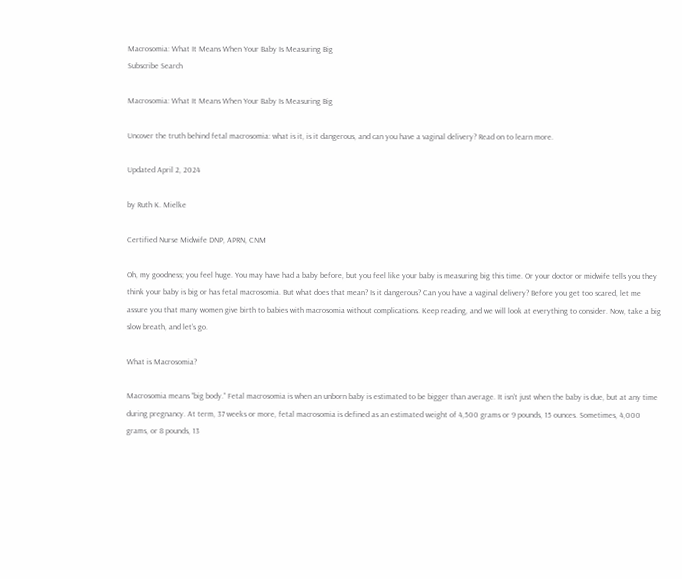Macrosomia: What It Means When Your Baby Is Measuring Big
Subscribe Search

Macrosomia: What It Means When Your Baby Is Measuring Big

Uncover the truth behind fetal macrosomia: what is it, is it dangerous, and can you have a vaginal delivery? Read on to learn more.

Updated April 2, 2024

by Ruth K. Mielke

Certified Nurse Midwife DNP, APRN, CNM

Oh, my goodness; you feel huge. You may have had a baby before, but you feel like your baby is measuring big this time. Or your doctor or midwife tells you they think your baby is big or has fetal macrosomia. But what does that mean? Is it dangerous? Can you have a vaginal delivery? Before you get too scared, let me assure you that many women give birth to babies with macrosomia without complications. Keep reading, and we will look at everything to consider. Now, take a big slow breath, and let’s go.

What is Macrosomia?

Macrosomia means “big body.” Fetal macrosomia is when an unborn baby is estimated to be bigger than average. It isn’t just when the baby is due, but at any time during pregnancy. At term, 37 weeks or more, fetal macrosomia is defined as an estimated weight of 4,500 grams or 9 pounds, 15 ounces. Sometimes, 4,000 grams, or 8 pounds, 13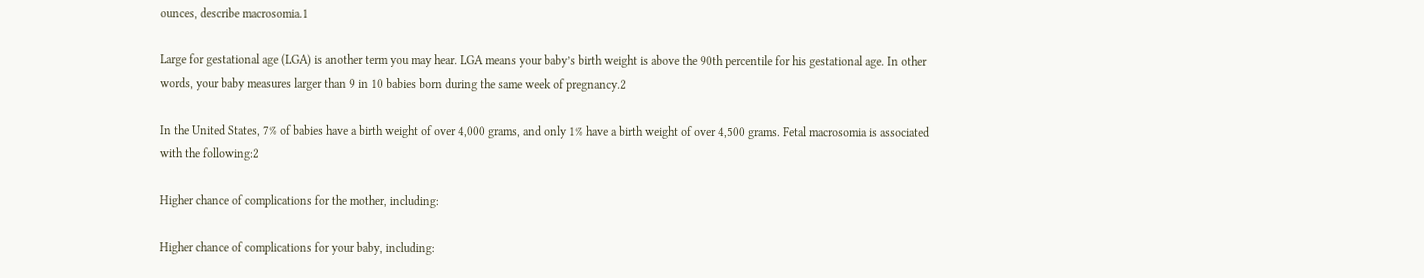ounces, describe macrosomia.1

Large for gestational age (LGA) is another term you may hear. LGA means your baby’s birth weight is above the 90th percentile for his gestational age. In other words, your baby measures larger than 9 in 10 babies born during the same week of pregnancy.2

In the United States, 7% of babies have a birth weight of over 4,000 grams, and only 1% have a birth weight of over 4,500 grams. Fetal macrosomia is associated with the following:2

Higher chance of complications for the mother, including:

Higher chance of complications for your baby, including: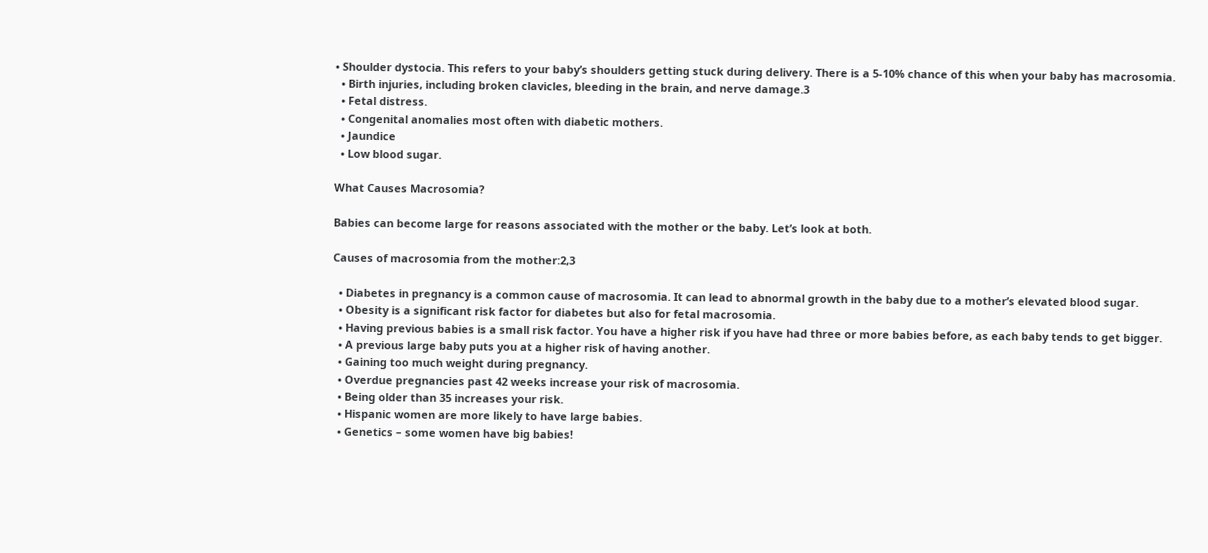• Shoulder dystocia. This refers to your baby’s shoulders getting stuck during delivery. There is a 5-10% chance of this when your baby has macrosomia.
  • Birth injuries, including broken clavicles, bleeding in the brain, and nerve damage.3
  • Fetal distress.
  • Congenital anomalies most often with diabetic mothers.
  • Jaundice
  • Low blood sugar.

What Causes Macrosomia?

Babies can become large for reasons associated with the mother or the baby. Let’s look at both.

Causes of macrosomia from the mother:2,3

  • Diabetes in pregnancy is a common cause of macrosomia. It can lead to abnormal growth in the baby due to a mother’s elevated blood sugar.
  • Obesity is a significant risk factor for diabetes but also for fetal macrosomia.
  • Having previous babies is a small risk factor. You have a higher risk if you have had three or more babies before, as each baby tends to get bigger.
  • A previous large baby puts you at a higher risk of having another.
  • Gaining too much weight during pregnancy.
  • Overdue pregnancies past 42 weeks increase your risk of macrosomia.
  • Being older than 35 increases your risk.
  • Hispanic women are more likely to have large babies.
  • Genetics – some women have big babies!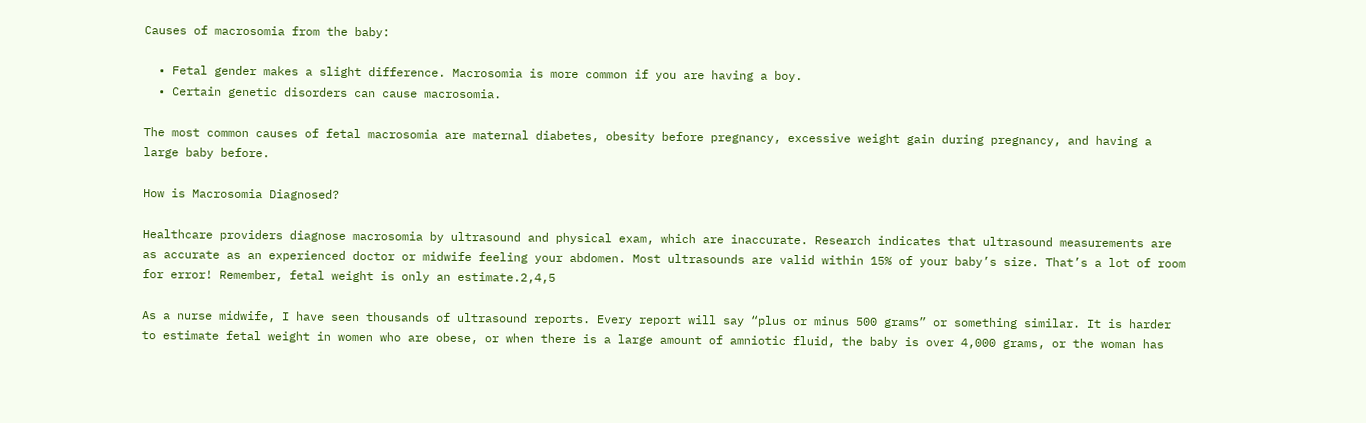Causes of macrosomia from the baby:

  • Fetal gender makes a slight difference. Macrosomia is more common if you are having a boy.
  • Certain genetic disorders can cause macrosomia.

The most common causes of fetal macrosomia are maternal diabetes, obesity before pregnancy, excessive weight gain during pregnancy, and having a large baby before.

How is Macrosomia Diagnosed?

Healthcare providers diagnose macrosomia by ultrasound and physical exam, which are inaccurate. Research indicates that ultrasound measurements are as accurate as an experienced doctor or midwife feeling your abdomen. Most ultrasounds are valid within 15% of your baby’s size. That’s a lot of room for error! Remember, fetal weight is only an estimate.2,4,5

As a nurse midwife, I have seen thousands of ultrasound reports. Every report will say “plus or minus 500 grams” or something similar. It is harder to estimate fetal weight in women who are obese, or when there is a large amount of amniotic fluid, the baby is over 4,000 grams, or the woman has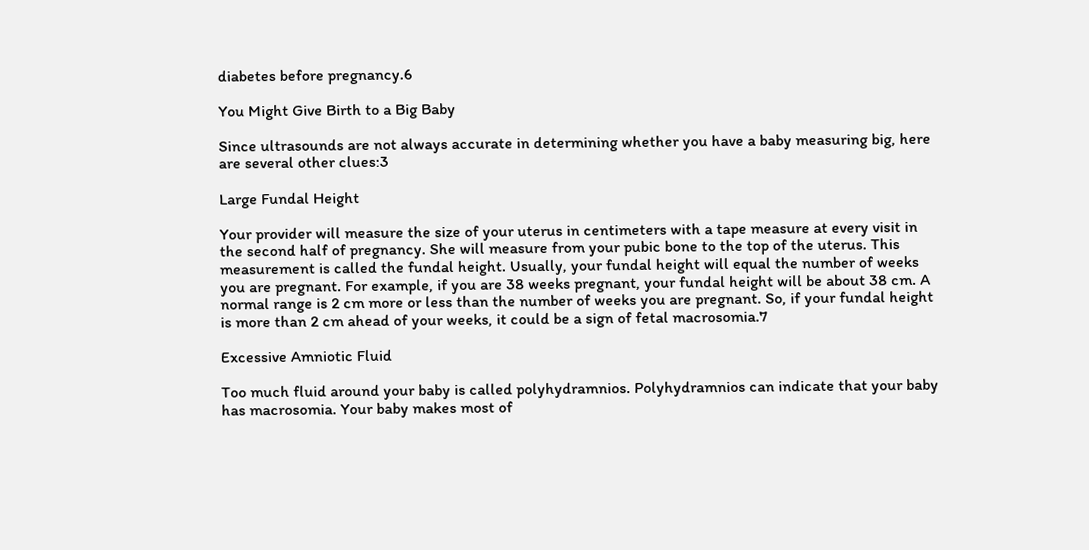diabetes before pregnancy.6

You Might Give Birth to a Big Baby

Since ultrasounds are not always accurate in determining whether you have a baby measuring big, here are several other clues:3

Large Fundal Height

Your provider will measure the size of your uterus in centimeters with a tape measure at every visit in the second half of pregnancy. She will measure from your pubic bone to the top of the uterus. This measurement is called the fundal height. Usually, your fundal height will equal the number of weeks you are pregnant. For example, if you are 38 weeks pregnant, your fundal height will be about 38 cm. A normal range is 2 cm more or less than the number of weeks you are pregnant. So, if your fundal height is more than 2 cm ahead of your weeks, it could be a sign of fetal macrosomia.7

Excessive Amniotic Fluid

Too much fluid around your baby is called polyhydramnios. Polyhydramnios can indicate that your baby has macrosomia. Your baby makes most of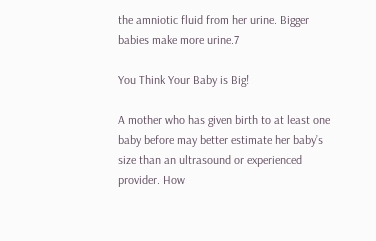the amniotic fluid from her urine. Bigger babies make more urine.7

You Think Your Baby is Big!

A mother who has given birth to at least one baby before may better estimate her baby’s size than an ultrasound or experienced provider. How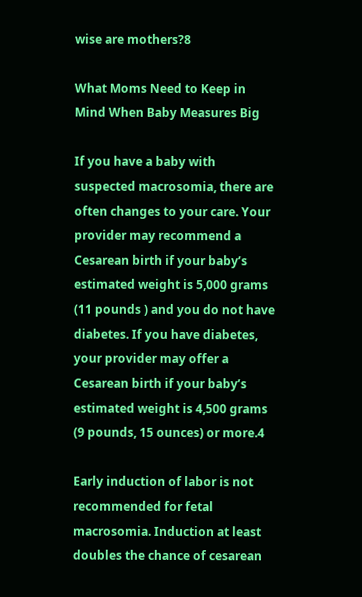wise are mothers?8

What Moms Need to Keep in Mind When Baby Measures Big

If you have a baby with suspected macrosomia, there are often changes to your care. Your provider may recommend a Cesarean birth if your baby’s estimated weight is 5,000 grams (11 pounds ) and you do not have diabetes. If you have diabetes, your provider may offer a Cesarean birth if your baby’s estimated weight is 4,500 grams (9 pounds, 15 ounces) or more.4

Early induction of labor is not recommended for fetal macrosomia. Induction at least doubles the chance of cesarean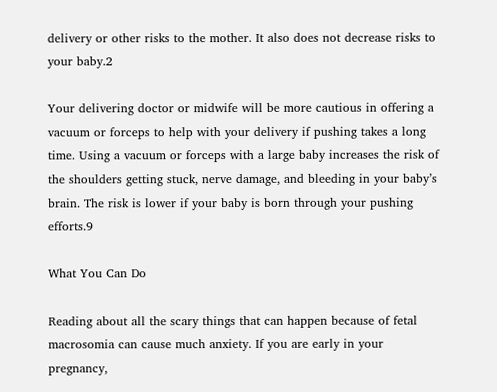delivery or other risks to the mother. It also does not decrease risks to your baby.2

Your delivering doctor or midwife will be more cautious in offering a vacuum or forceps to help with your delivery if pushing takes a long time. Using a vacuum or forceps with a large baby increases the risk of the shoulders getting stuck, nerve damage, and bleeding in your baby’s brain. The risk is lower if your baby is born through your pushing efforts.9

What You Can Do

Reading about all the scary things that can happen because of fetal macrosomia can cause much anxiety. If you are early in your pregnancy,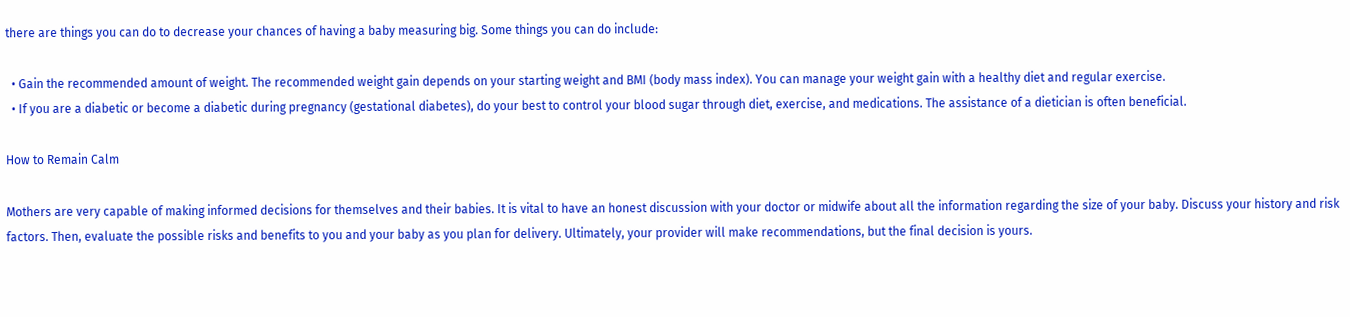there are things you can do to decrease your chances of having a baby measuring big. Some things you can do include:

  • Gain the recommended amount of weight. The recommended weight gain depends on your starting weight and BMI (body mass index). You can manage your weight gain with a healthy diet and regular exercise.
  • If you are a diabetic or become a diabetic during pregnancy (gestational diabetes), do your best to control your blood sugar through diet, exercise, and medications. The assistance of a dietician is often beneficial.

How to Remain Calm

Mothers are very capable of making informed decisions for themselves and their babies. It is vital to have an honest discussion with your doctor or midwife about all the information regarding the size of your baby. Discuss your history and risk factors. Then, evaluate the possible risks and benefits to you and your baby as you plan for delivery. Ultimately, your provider will make recommendations, but the final decision is yours.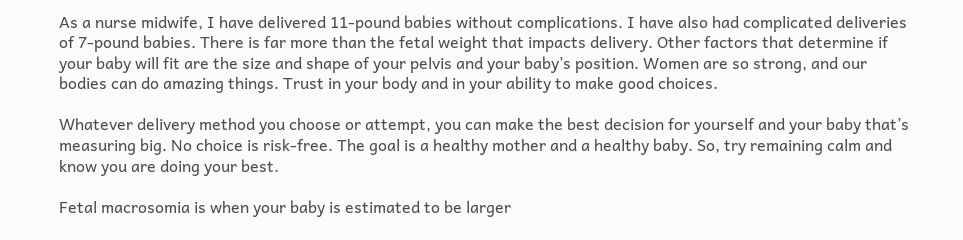As a nurse midwife, I have delivered 11-pound babies without complications. I have also had complicated deliveries of 7-pound babies. There is far more than the fetal weight that impacts delivery. Other factors that determine if your baby will fit are the size and shape of your pelvis and your baby’s position. Women are so strong, and our bodies can do amazing things. Trust in your body and in your ability to make good choices.

Whatever delivery method you choose or attempt, you can make the best decision for yourself and your baby that’s measuring big. No choice is risk-free. The goal is a healthy mother and a healthy baby. So, try remaining calm and know you are doing your best.

Fetal macrosomia is when your baby is estimated to be larger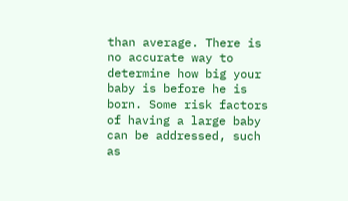than average. There is no accurate way to determine how big your baby is before he is born. Some risk factors of having a large baby can be addressed, such as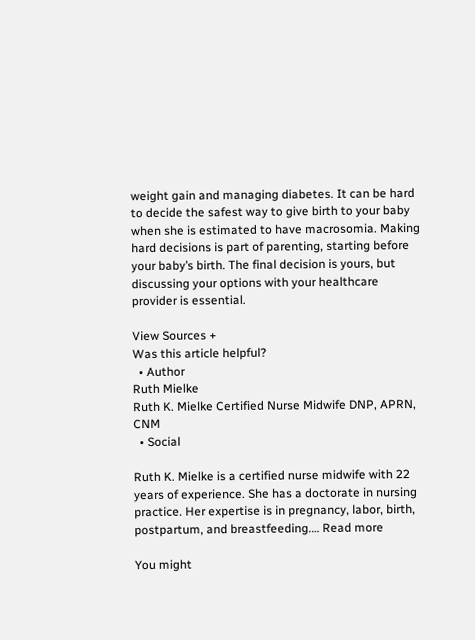weight gain and managing diabetes. It can be hard to decide the safest way to give birth to your baby when she is estimated to have macrosomia. Making hard decisions is part of parenting, starting before your baby’s birth. The final decision is yours, but discussing your options with your healthcare provider is essential.

View Sources +
Was this article helpful?
  • Author
Ruth Mielke
Ruth K. Mielke Certified Nurse Midwife DNP, APRN, CNM
  • Social

Ruth K. Mielke is a certified nurse midwife with 22 years of experience. She has a doctorate in nursing practice. Her expertise is in pregnancy, labor, birth, postpartum, and breastfeeding.… Read more

You might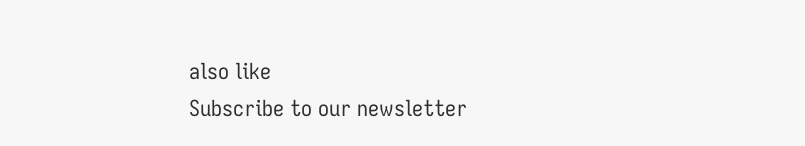also like
Subscribe to our newsletter